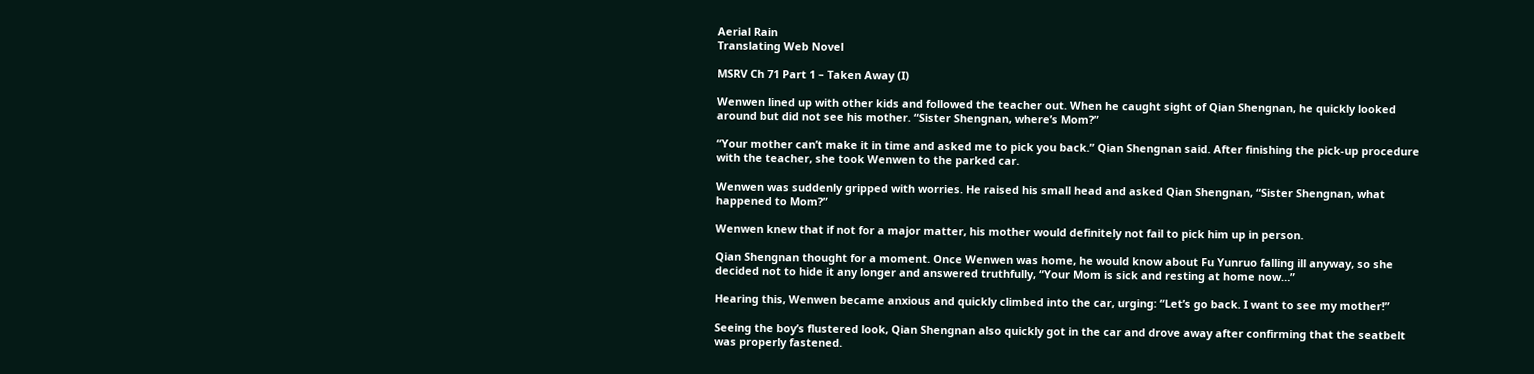Aerial Rain
Translating Web Novel

MSRV Ch 71 Part 1 – Taken Away (I)

Wenwen lined up with other kids and followed the teacher out. When he caught sight of Qian Shengnan, he quickly looked around but did not see his mother. “Sister Shengnan, where’s Mom?”

“Your mother can’t make it in time and asked me to pick you back.” Qian Shengnan said. After finishing the pick-up procedure with the teacher, she took Wenwen to the parked car.

Wenwen was suddenly gripped with worries. He raised his small head and asked Qian Shengnan, “Sister Shengnan, what happened to Mom?”

Wenwen knew that if not for a major matter, his mother would definitely not fail to pick him up in person.

Qian Shengnan thought for a moment. Once Wenwen was home, he would know about Fu Yunruo falling ill anyway, so she decided not to hide it any longer and answered truthfully, “Your Mom is sick and resting at home now…”

Hearing this, Wenwen became anxious and quickly climbed into the car, urging: “Let’s go back. I want to see my mother!”

Seeing the boy’s flustered look, Qian Shengnan also quickly got in the car and drove away after confirming that the seatbelt was properly fastened.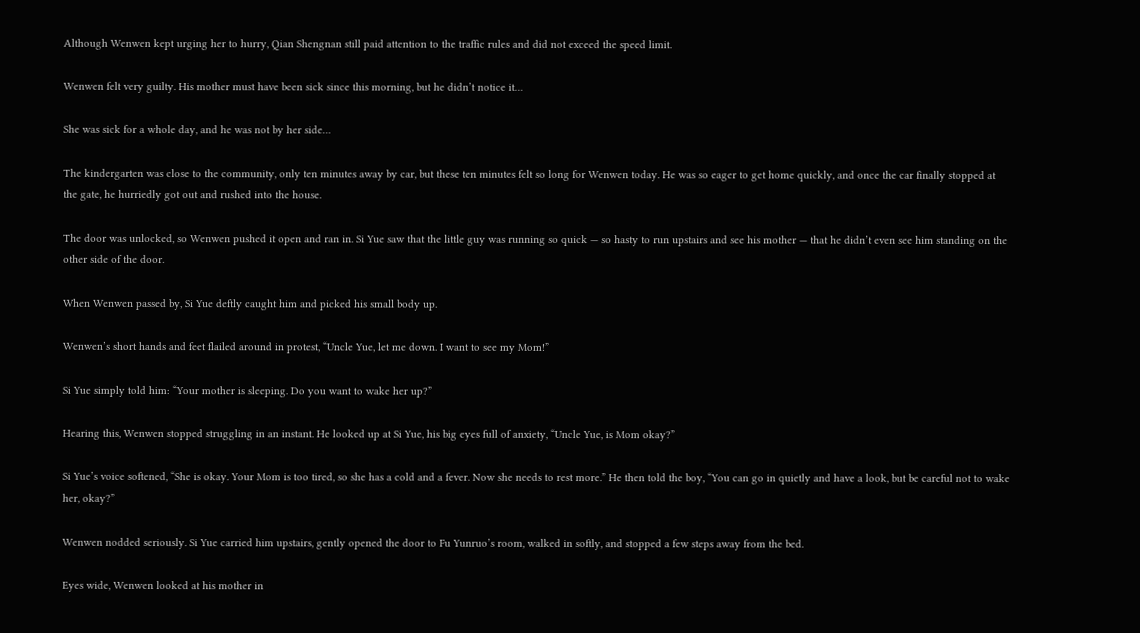Although Wenwen kept urging her to hurry, Qian Shengnan still paid attention to the traffic rules and did not exceed the speed limit.

Wenwen felt very guilty. His mother must have been sick since this morning, but he didn’t notice it…

She was sick for a whole day, and he was not by her side…

The kindergarten was close to the community, only ten minutes away by car, but these ten minutes felt so long for Wenwen today. He was so eager to get home quickly, and once the car finally stopped at the gate, he hurriedly got out and rushed into the house.

The door was unlocked, so Wenwen pushed it open and ran in. Si Yue saw that the little guy was running so quick — so hasty to run upstairs and see his mother — that he didn’t even see him standing on the other side of the door.

When Wenwen passed by, Si Yue deftly caught him and picked his small body up.

Wenwen’s short hands and feet flailed around in protest, “Uncle Yue, let me down. I want to see my Mom!”

Si Yue simply told him: “Your mother is sleeping. Do you want to wake her up?”

Hearing this, Wenwen stopped struggling in an instant. He looked up at Si Yue, his big eyes full of anxiety, “Uncle Yue, is Mom okay?”

Si Yue’s voice softened, “She is okay. Your Mom is too tired, so she has a cold and a fever. Now she needs to rest more.” He then told the boy, “You can go in quietly and have a look, but be careful not to wake her, okay?”

Wenwen nodded seriously. Si Yue carried him upstairs, gently opened the door to Fu Yunruo’s room, walked in softly, and stopped a few steps away from the bed.

Eyes wide, Wenwen looked at his mother in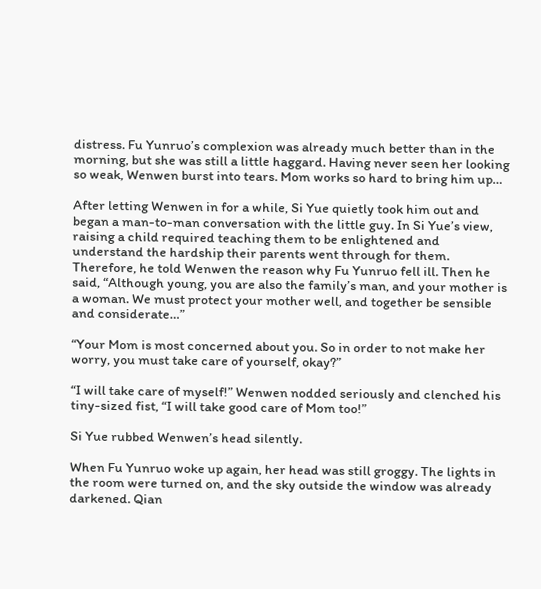distress. Fu Yunruo’s complexion was already much better than in the morning, but she was still a little haggard. Having never seen her looking so weak, Wenwen burst into tears. Mom works so hard to bring him up…

After letting Wenwen in for a while, Si Yue quietly took him out and began a man-to-man conversation with the little guy. In Si Yue’s view, raising a child required teaching them to be enlightened and understand the hardship their parents went through for them. Therefore, he told Wenwen the reason why Fu Yunruo fell ill. Then he said, “Although young, you are also the family’s man, and your mother is a woman. We must protect your mother well, and together be sensible and considerate…”

“Your Mom is most concerned about you. So in order to not make her worry, you must take care of yourself, okay?”

“I will take care of myself!” Wenwen nodded seriously and clenched his tiny-sized fist, “I will take good care of Mom too!”

Si Yue rubbed Wenwen’s head silently.

When Fu Yunruo woke up again, her head was still groggy. The lights in the room were turned on, and the sky outside the window was already darkened. Qian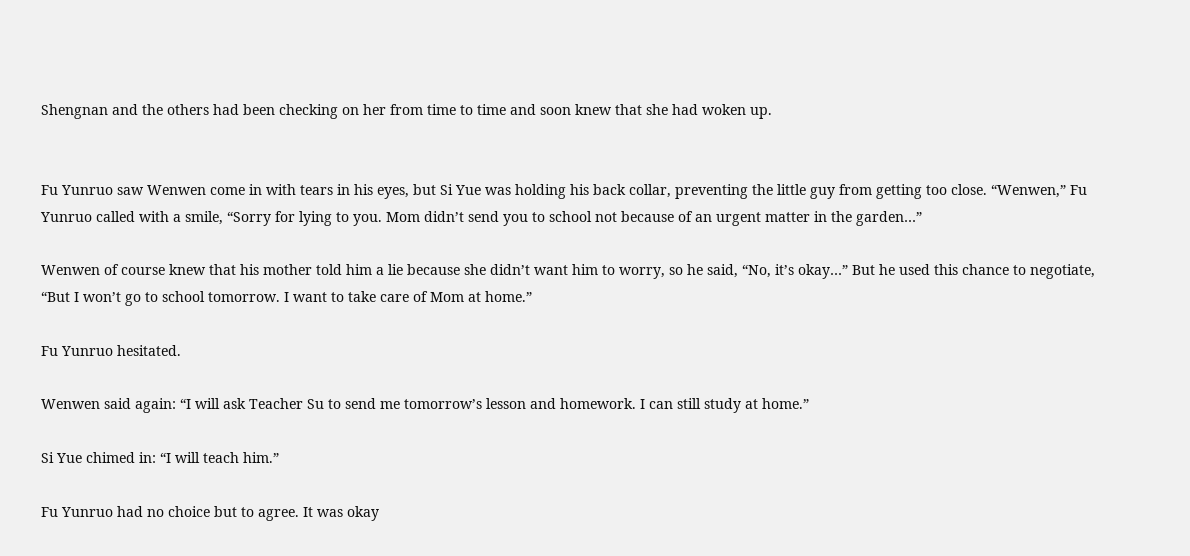Shengnan and the others had been checking on her from time to time and soon knew that she had woken up.


Fu Yunruo saw Wenwen come in with tears in his eyes, but Si Yue was holding his back collar, preventing the little guy from getting too close. “Wenwen,” Fu Yunruo called with a smile, “Sorry for lying to you. Mom didn’t send you to school not because of an urgent matter in the garden…”

Wenwen of course knew that his mother told him a lie because she didn’t want him to worry, so he said, “No, it’s okay…” But he used this chance to negotiate, “But I won’t go to school tomorrow. I want to take care of Mom at home.”

Fu Yunruo hesitated.

Wenwen said again: “I will ask Teacher Su to send me tomorrow’s lesson and homework. I can still study at home.”

Si Yue chimed in: “I will teach him.”

Fu Yunruo had no choice but to agree. It was okay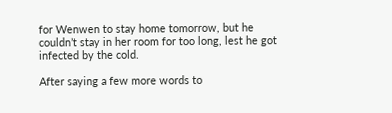for Wenwen to stay home tomorrow, but he couldn’t stay in her room for too long, lest he got infected by the cold.

After saying a few more words to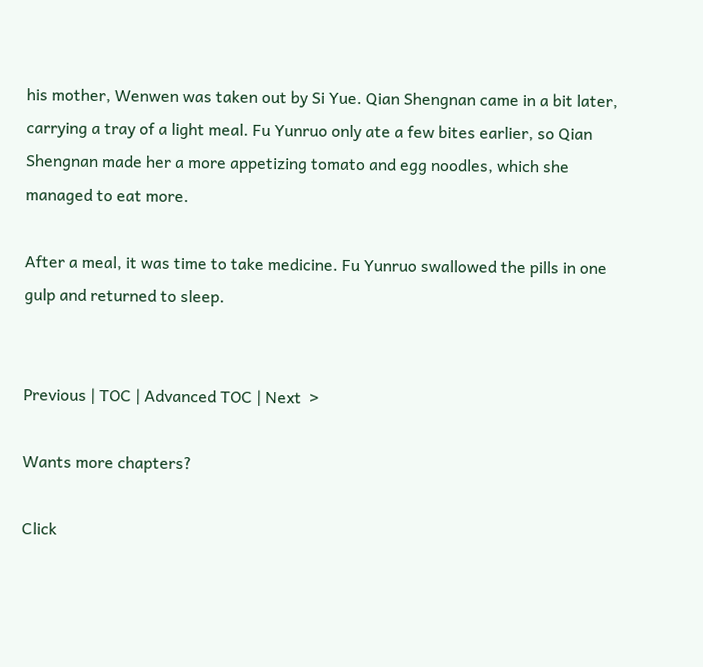his mother, Wenwen was taken out by Si Yue. Qian Shengnan came in a bit later, carrying a tray of a light meal. Fu Yunruo only ate a few bites earlier, so Qian Shengnan made her a more appetizing tomato and egg noodles, which she managed to eat more.

After a meal, it was time to take medicine. Fu Yunruo swallowed the pills in one gulp and returned to sleep.


Previous | TOC | Advanced TOC | Next  >

Wants more chapters?

Click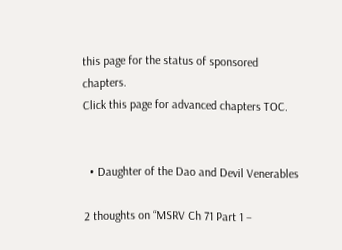this page for the status of sponsored chapters.
Click this page for advanced chapters TOC.


  • Daughter of the Dao and Devil Venerables

2 thoughts on “MSRV Ch 71 Part 1 –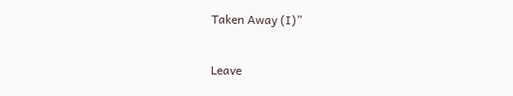Taken Away (I)”

Leave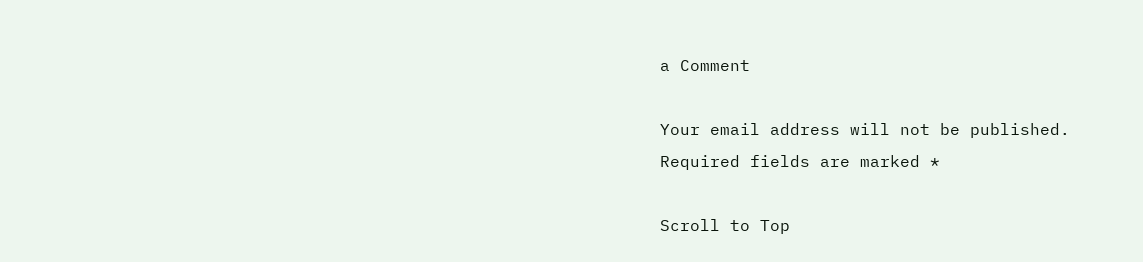a Comment

Your email address will not be published. Required fields are marked *

Scroll to Top